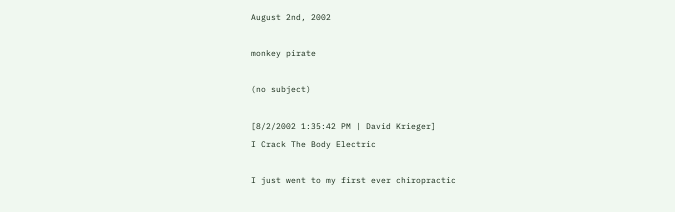August 2nd, 2002

monkey pirate

(no subject)

[8/2/2002 1:35:42 PM | David Krieger]
I Crack The Body Electric

I just went to my first ever chiropractic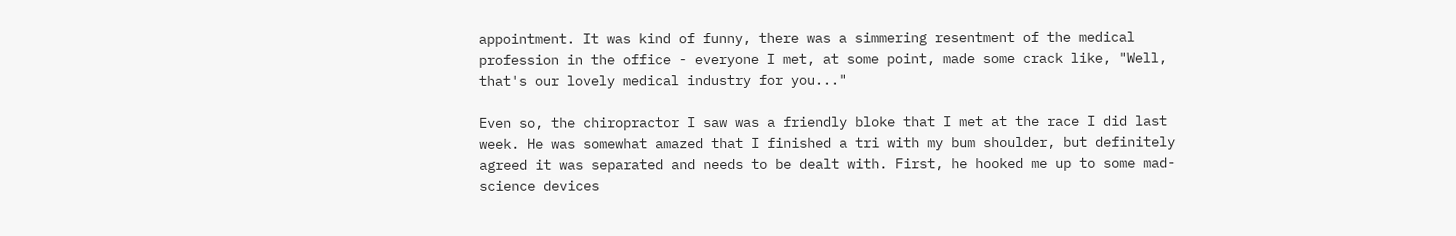appointment. It was kind of funny, there was a simmering resentment of the medical profession in the office - everyone I met, at some point, made some crack like, "Well, that's our lovely medical industry for you..."

Even so, the chiropractor I saw was a friendly bloke that I met at the race I did last week. He was somewhat amazed that I finished a tri with my bum shoulder, but definitely agreed it was separated and needs to be dealt with. First, he hooked me up to some mad-science devices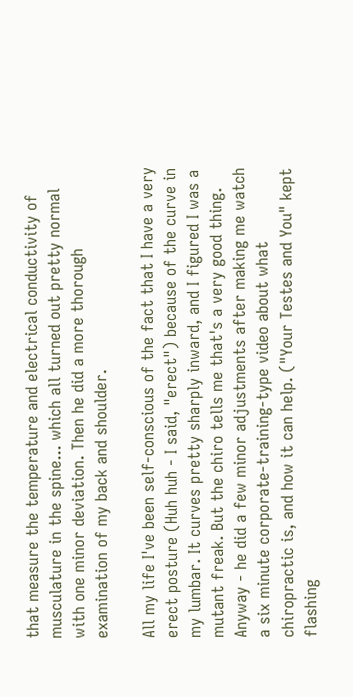that measure the temperature and electrical conductivity of musculature in the spine... which all turned out pretty normal with one minor deviation. Then he did a more thorough examination of my back and shoulder.

All my life I've been self-conscious of the fact that I have a very erect posture (Huh huh - I said, "erect") because of the curve in my lumbar. It curves pretty sharply inward, and I figured I was a mutant freak. But the chiro tells me that's a very good thing. Anyway - he did a few minor adjustments after making me watch a six minute corporate-training-type video about what chiropractic is, and how it can help. ("Your Testes and You" kept flashing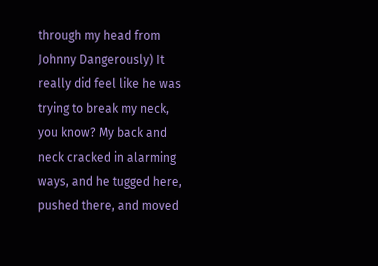through my head from Johnny Dangerously) It really did feel like he was trying to break my neck, you know? My back and neck cracked in alarming ways, and he tugged here, pushed there, and moved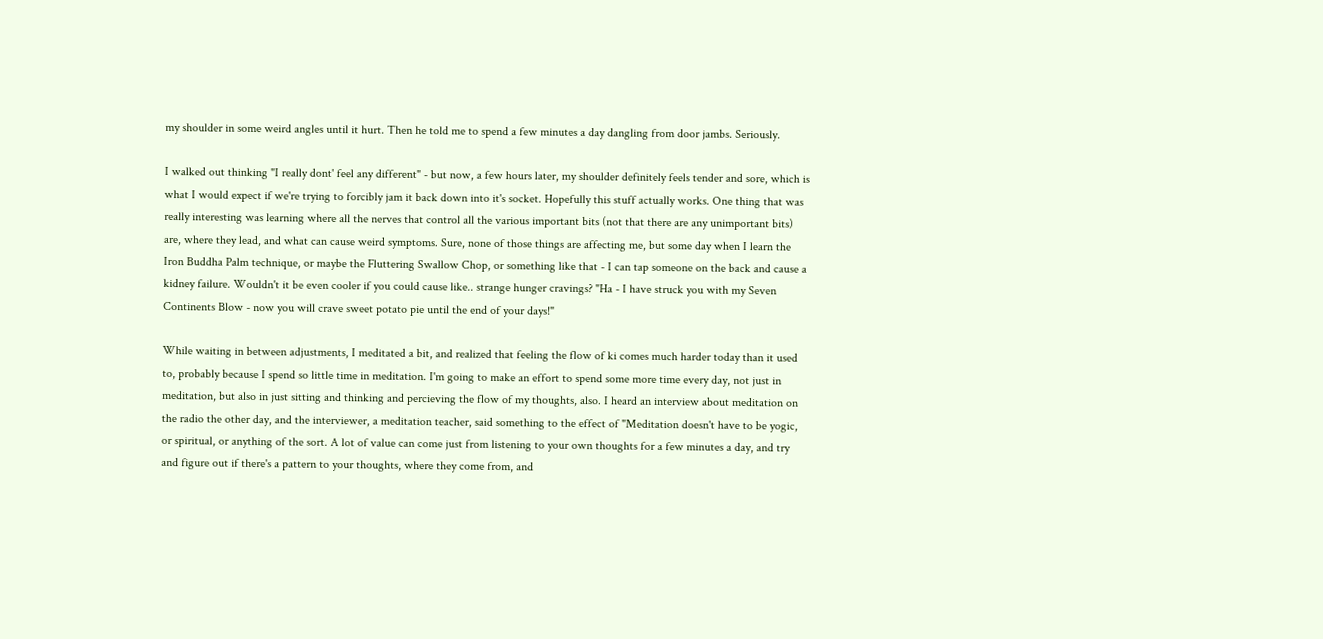my shoulder in some weird angles until it hurt. Then he told me to spend a few minutes a day dangling from door jambs. Seriously.

I walked out thinking "I really dont' feel any different" - but now, a few hours later, my shoulder definitely feels tender and sore, which is what I would expect if we're trying to forcibly jam it back down into it's socket. Hopefully this stuff actually works. One thing that was really interesting was learning where all the nerves that control all the various important bits (not that there are any unimportant bits) are, where they lead, and what can cause weird symptoms. Sure, none of those things are affecting me, but some day when I learn the Iron Buddha Palm technique, or maybe the Fluttering Swallow Chop, or something like that - I can tap someone on the back and cause a kidney failure. Wouldn't it be even cooler if you could cause like.. strange hunger cravings? "Ha - I have struck you with my Seven Continents Blow - now you will crave sweet potato pie until the end of your days!"

While waiting in between adjustments, I meditated a bit, and realized that feeling the flow of ki comes much harder today than it used to, probably because I spend so little time in meditation. I'm going to make an effort to spend some more time every day, not just in meditation, but also in just sitting and thinking and percieving the flow of my thoughts, also. I heard an interview about meditation on the radio the other day, and the interviewer, a meditation teacher, said something to the effect of "Meditation doesn't have to be yogic, or spiritual, or anything of the sort. A lot of value can come just from listening to your own thoughts for a few minutes a day, and try and figure out if there's a pattern to your thoughts, where they come from, and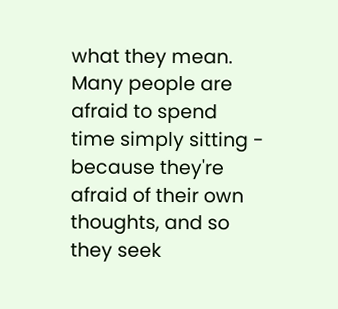what they mean. Many people are afraid to spend time simply sitting - because they're afraid of their own thoughts, and so they seek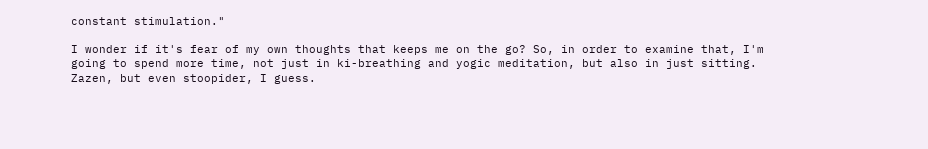constant stimulation."

I wonder if it's fear of my own thoughts that keeps me on the go? So, in order to examine that, I'm going to spend more time, not just in ki-breathing and yogic meditation, but also in just sitting. Zazen, but even stoopider, I guess.